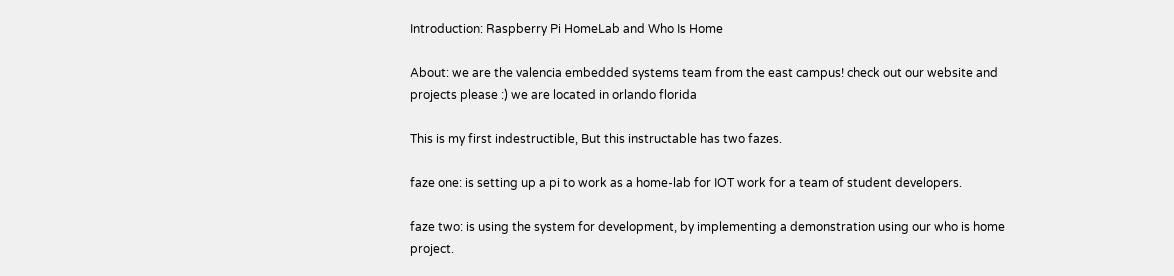Introduction: Raspberry Pi HomeLab and Who Is Home

About: we are the valencia embedded systems team from the east campus! check out our website and projects please :) we are located in orlando florida

This is my first indestructible, But this instructable has two fazes.

faze one: is setting up a pi to work as a home-lab for IOT work for a team of student developers.

faze two: is using the system for development, by implementing a demonstration using our who is home project.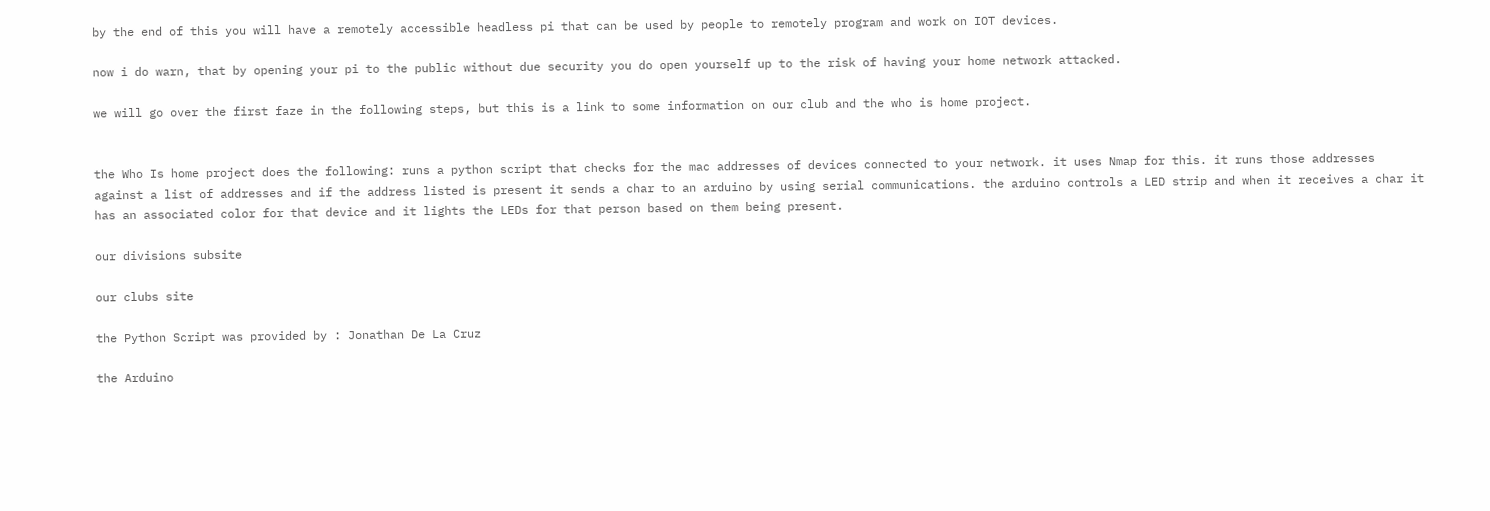by the end of this you will have a remotely accessible headless pi that can be used by people to remotely program and work on IOT devices.

now i do warn, that by opening your pi to the public without due security you do open yourself up to the risk of having your home network attacked.

we will go over the first faze in the following steps, but this is a link to some information on our club and the who is home project.


the Who Is home project does the following: runs a python script that checks for the mac addresses of devices connected to your network. it uses Nmap for this. it runs those addresses against a list of addresses and if the address listed is present it sends a char to an arduino by using serial communications. the arduino controls a LED strip and when it receives a char it has an associated color for that device and it lights the LEDs for that person based on them being present.

our divisions subsite

our clubs site

the Python Script was provided by : Jonathan De La Cruz

the Arduino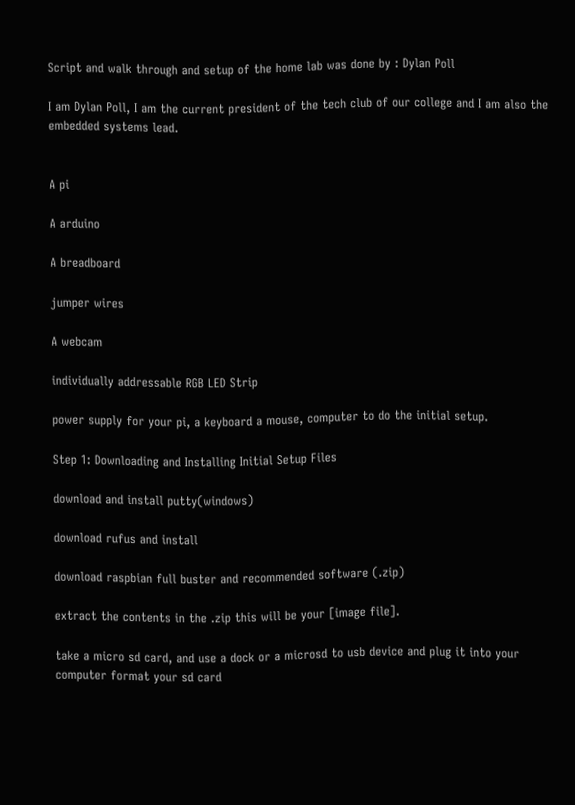Script and walk through and setup of the home lab was done by : Dylan Poll

I am Dylan Poll, I am the current president of the tech club of our college and I am also the embedded systems lead.


A pi

A arduino

A breadboard

jumper wires

A webcam

individually addressable RGB LED Strip

power supply for your pi, a keyboard a mouse, computer to do the initial setup.

Step 1: Downloading and Installing Initial Setup Files

download and install putty(windows)

download rufus and install

download raspbian full buster and recommended software (.zip)

extract the contents in the .zip this will be your [image file].

take a micro sd card, and use a dock or a microsd to usb device and plug it into your computer format your sd card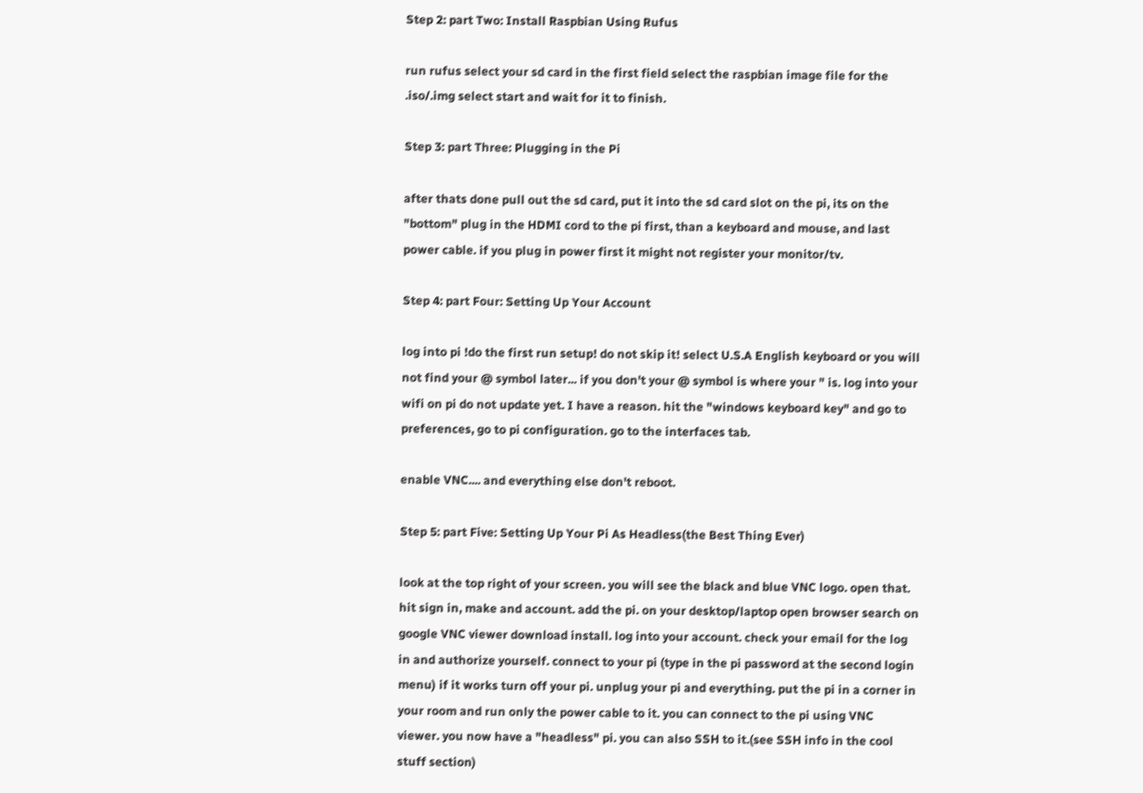Step 2: part Two: Install Raspbian Using Rufus

run rufus select your sd card in the first field select the raspbian image file for the .iso/.img select start and wait for it to finish.

Step 3: part Three: Plugging in the Pi

after thats done pull out the sd card, put it into the sd card slot on the pi, its on the "bottom" plug in the HDMI cord to the pi first, than a keyboard and mouse, and last power cable. if you plug in power first it might not register your monitor/tv.

Step 4: part Four: Setting Up Your Account

log into pi !do the first run setup! do not skip it! select U.S.A English keyboard or you will not find your @ symbol later... if you don't your @ symbol is where your " is. log into your wifi on pi do not update yet. I have a reason. hit the "windows keyboard key" and go to preferences, go to pi configuration. go to the interfaces tab.

enable VNC.... and everything else don't reboot.

Step 5: part Five: Setting Up Your Pi As Headless(the Best Thing Ever)

look at the top right of your screen. you will see the black and blue VNC logo. open that. hit sign in, make and account. add the pi. on your desktop/laptop open browser search on google VNC viewer download install. log into your account. check your email for the log in and authorize yourself. connect to your pi (type in the pi password at the second login menu) if it works turn off your pi. unplug your pi and everything. put the pi in a corner in your room and run only the power cable to it. you can connect to the pi using VNC viewer. you now have a "headless" pi. you can also SSH to it.(see SSH info in the cool stuff section)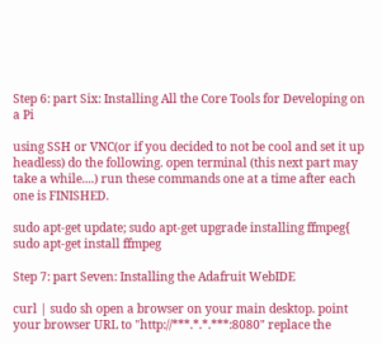Step 6: part Six: Installing All the Core Tools for Developing on a Pi

using SSH or VNC(or if you decided to not be cool and set it up headless) do the following. open terminal (this next part may take a while....) run these commands one at a time after each one is FINISHED.

sudo apt-get update; sudo apt-get upgrade installing ffmpeg{ sudo apt-get install ffmpeg

Step 7: part Seven: Installing the Adafruit WebIDE

curl | sudo sh open a browser on your main desktop. point your browser URL to "http://***.*.*.***:8080" replace the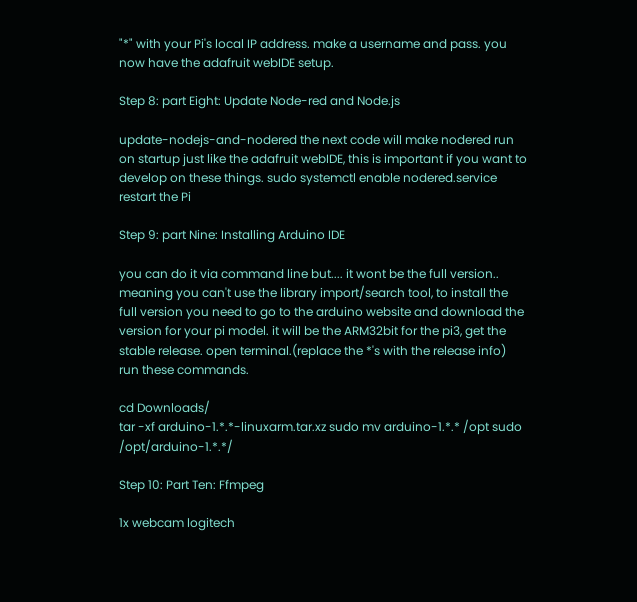"*" with your Pi's local IP address. make a username and pass. you now have the adafruit webIDE setup.

Step 8: part Eight: Update Node-red and Node.js

update-nodejs-and-nodered the next code will make nodered run on startup just like the adafruit webIDE, this is important if you want to develop on these things. sudo systemctl enable nodered.service restart the Pi

Step 9: part Nine: Installing Arduino IDE

you can do it via command line but.... it wont be the full version.. meaning you can't use the library import/search tool, to install the full version you need to go to the arduino website and download the version for your pi model. it will be the ARM32bit for the pi3, get the stable release. open terminal.(replace the *'s with the release info) run these commands.

cd Downloads/
tar -xf arduino-1.*.*-linuxarm.tar.xz sudo mv arduino-1.*.* /opt sudo /opt/arduino-1.*.*/

Step 10: Part Ten: Ffmpeg

1x webcam logitech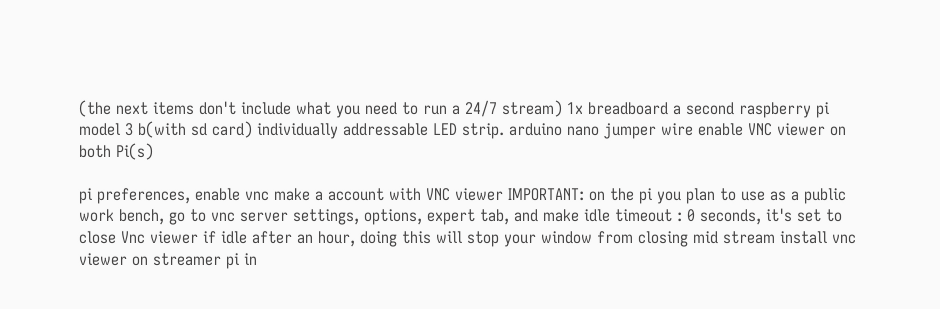(the next items don't include what you need to run a 24/7 stream) 1x breadboard a second raspberry pi model 3 b(with sd card) individually addressable LED strip. arduino nano jumper wire enable VNC viewer on both Pi(s)

pi preferences, enable vnc make a account with VNC viewer IMPORTANT: on the pi you plan to use as a public work bench, go to vnc server settings, options, expert tab, and make idle timeout : 0 seconds, it's set to close Vnc viewer if idle after an hour, doing this will stop your window from closing mid stream install vnc viewer on streamer pi in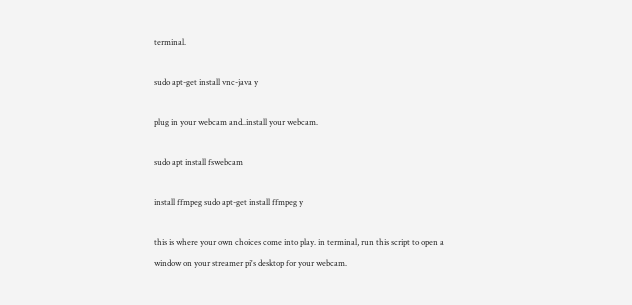terminal.

sudo apt-get install vnc-java y

plug in your webcam and..install your webcam.

sudo apt install fswebcam

install ffmpeg sudo apt-get install ffmpeg y

this is where your own choices come into play. in terminal, run this script to open a window on your streamer pi's desktop for your webcam.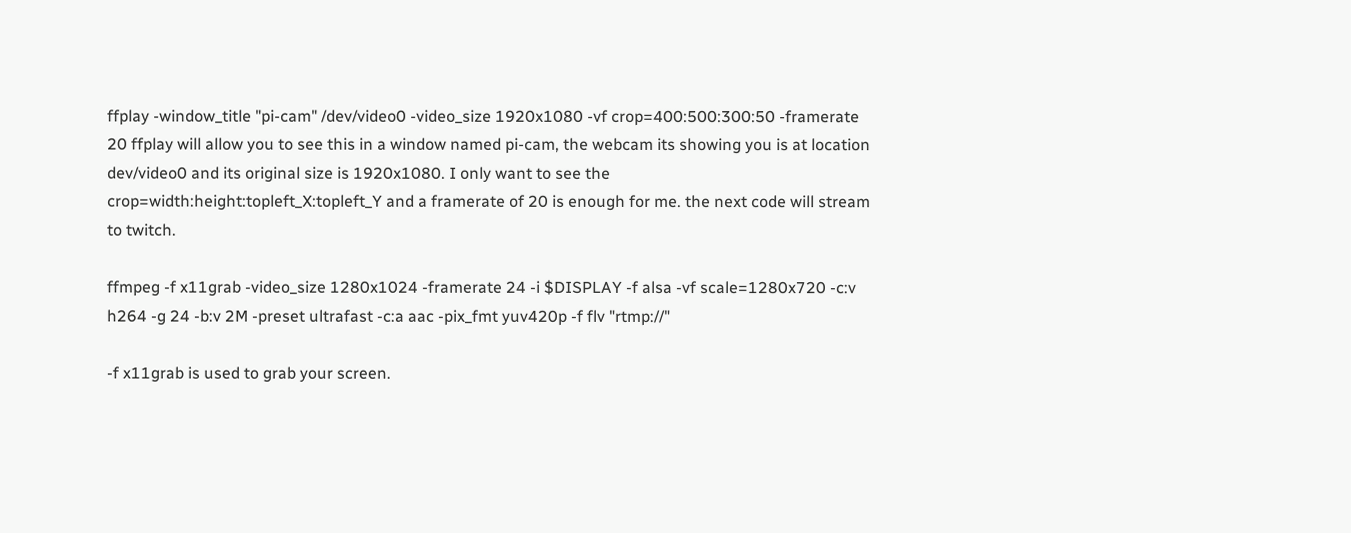ffplay -window_title "pi-cam" /dev/video0 -video_size 1920x1080 -vf crop=400:500:300:50 -framerate 20 ffplay will allow you to see this in a window named pi-cam, the webcam its showing you is at location dev/video0 and its original size is 1920x1080. I only want to see the crop=width:height:topleft_X:topleft_Y and a framerate of 20 is enough for me. the next code will stream to twitch.

ffmpeg -f x11grab -video_size 1280x1024 -framerate 24 -i $DISPLAY -f alsa -vf scale=1280x720 -c:v h264 -g 24 -b:v 2M -preset ultrafast -c:a aac -pix_fmt yuv420p -f flv "rtmp://"

-f x11grab is used to grab your screen.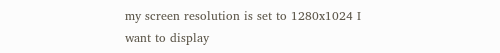my screen resolution is set to 1280x1024 I want to display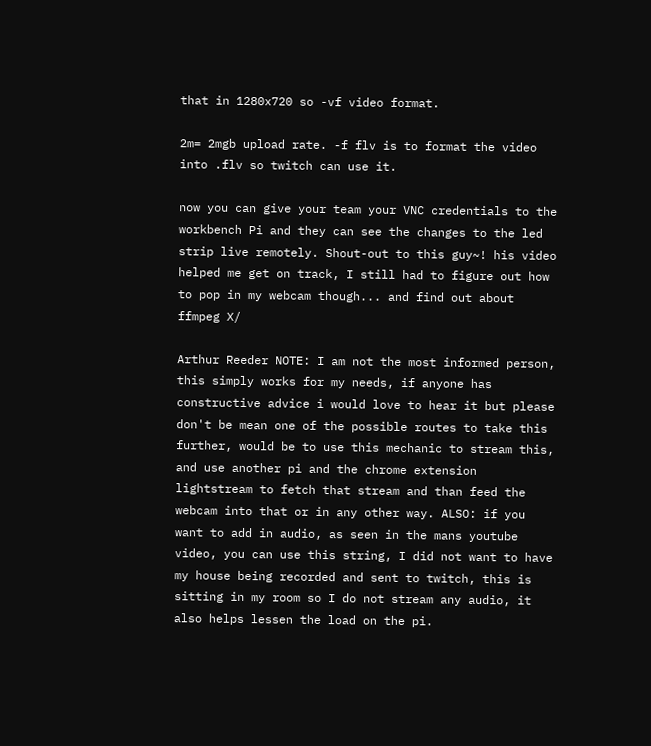that in 1280x720 so -vf video format.

2m= 2mgb upload rate. -f flv is to format the video into .flv so twitch can use it.

now you can give your team your VNC credentials to the workbench Pi and they can see the changes to the led strip live remotely. Shout-out to this guy~! his video helped me get on track, I still had to figure out how to pop in my webcam though... and find out about ffmpeg X/

Arthur Reeder NOTE: I am not the most informed person, this simply works for my needs, if anyone has constructive advice i would love to hear it but please don't be mean one of the possible routes to take this further, would be to use this mechanic to stream this, and use another pi and the chrome extension lightstream to fetch that stream and than feed the webcam into that or in any other way. ALSO: if you want to add in audio, as seen in the mans youtube video, you can use this string, I did not want to have my house being recorded and sent to twitch, this is sitting in my room so I do not stream any audio, it also helps lessen the load on the pi.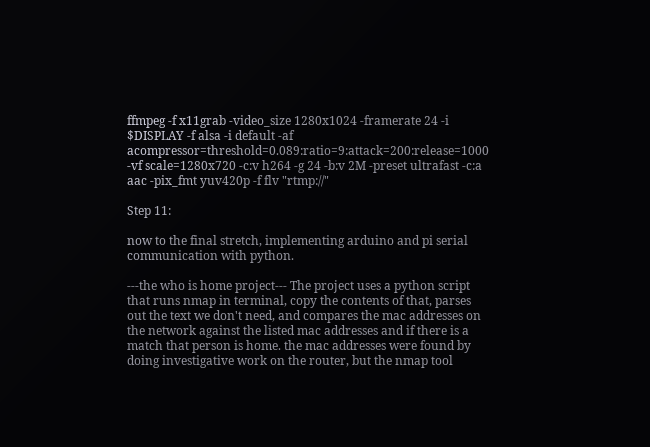ffmpeg -f x11grab -video_size 1280x1024 -framerate 24 -i $DISPLAY -f alsa -i default -af acompressor=threshold=0.089:ratio=9:attack=200:release=1000 -vf scale=1280x720 -c:v h264 -g 24 -b:v 2M -preset ultrafast -c:a aac -pix_fmt yuv420p -f flv "rtmp://"

Step 11:

now to the final stretch, implementing arduino and pi serial communication with python.

---the who is home project--- The project uses a python script that runs nmap in terminal, copy the contents of that, parses out the text we don't need, and compares the mac addresses on the network against the listed mac addresses and if there is a match that person is home. the mac addresses were found by doing investigative work on the router, but the nmap tool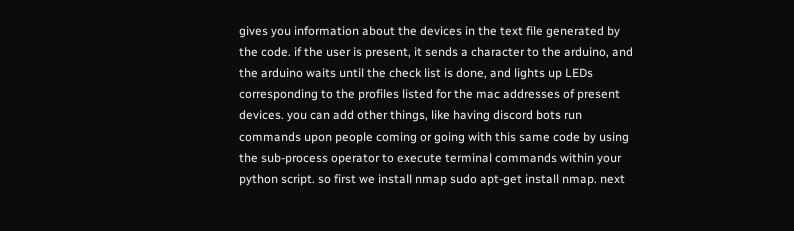gives you information about the devices in the text file generated by the code. if the user is present, it sends a character to the arduino, and the arduino waits until the check list is done, and lights up LEDs corresponding to the profiles listed for the mac addresses of present devices. you can add other things, like having discord bots run commands upon people coming or going with this same code by using the sub-process operator to execute terminal commands within your python script. so first we install nmap sudo apt-get install nmap. next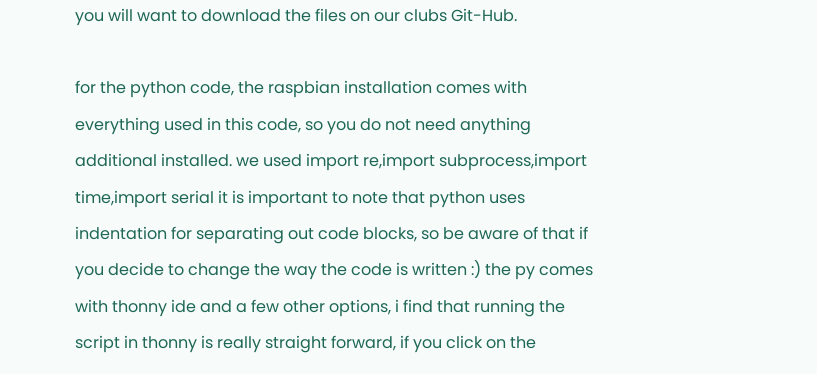you will want to download the files on our clubs Git-Hub.

for the python code, the raspbian installation comes with everything used in this code, so you do not need anything additional installed. we used import re,import subprocess,import time,import serial it is important to note that python uses indentation for separating out code blocks, so be aware of that if you decide to change the way the code is written :) the py comes with thonny ide and a few other options, i find that running the script in thonny is really straight forward, if you click on the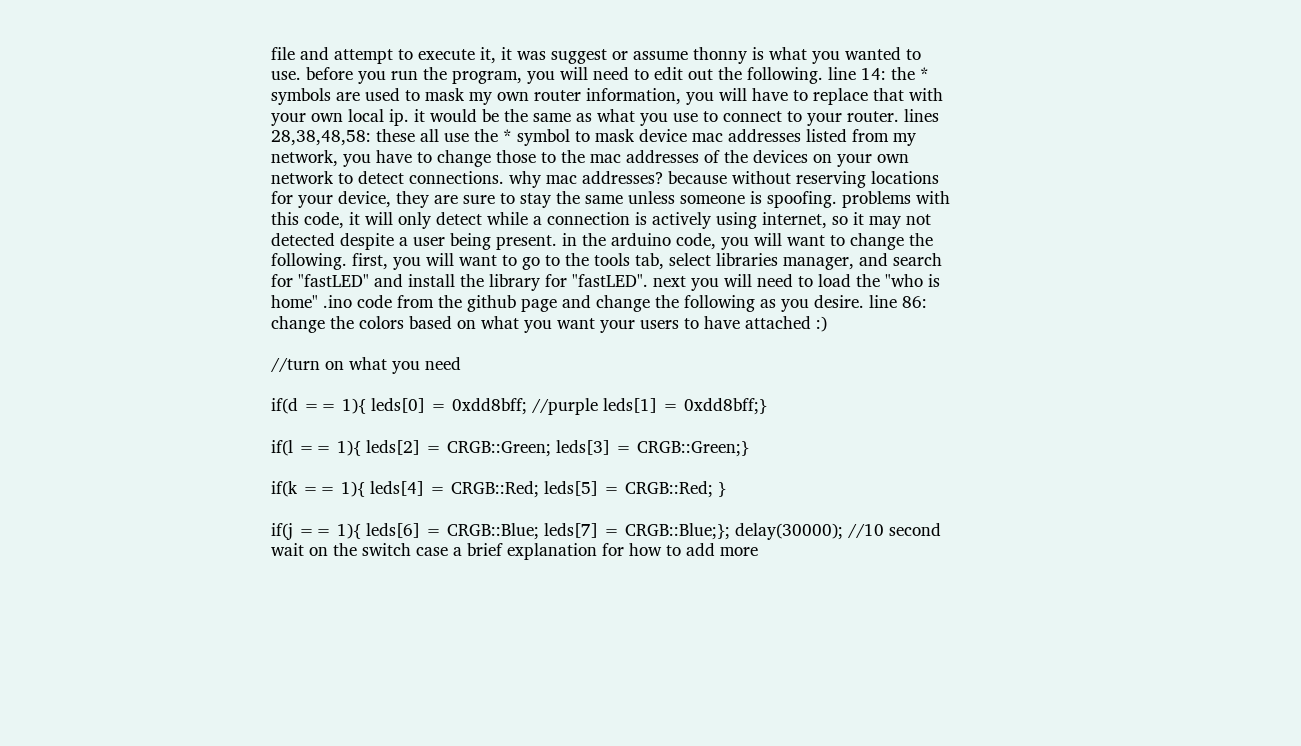file and attempt to execute it, it was suggest or assume thonny is what you wanted to use. before you run the program, you will need to edit out the following. line 14: the * symbols are used to mask my own router information, you will have to replace that with your own local ip. it would be the same as what you use to connect to your router. lines 28,38,48,58: these all use the * symbol to mask device mac addresses listed from my network, you have to change those to the mac addresses of the devices on your own network to detect connections. why mac addresses? because without reserving locations for your device, they are sure to stay the same unless someone is spoofing. problems with this code, it will only detect while a connection is actively using internet, so it may not detected despite a user being present. in the arduino code, you will want to change the following. first, you will want to go to the tools tab, select libraries manager, and search for "fastLED" and install the library for "fastLED". next you will need to load the "who is home" .ino code from the github page and change the following as you desire. line 86: change the colors based on what you want your users to have attached :)

//turn on what you need

if(d == 1){ leds[0] = 0xdd8bff; //purple leds[1] = 0xdd8bff;}

if(l == 1){ leds[2] = CRGB::Green; leds[3] = CRGB::Green;}

if(k == 1){ leds[4] = CRGB::Red; leds[5] = CRGB::Red; }

if(j == 1){ leds[6] = CRGB::Blue; leds[7] = CRGB::Blue;}; delay(30000); //10 second wait on the switch case a brief explanation for how to add more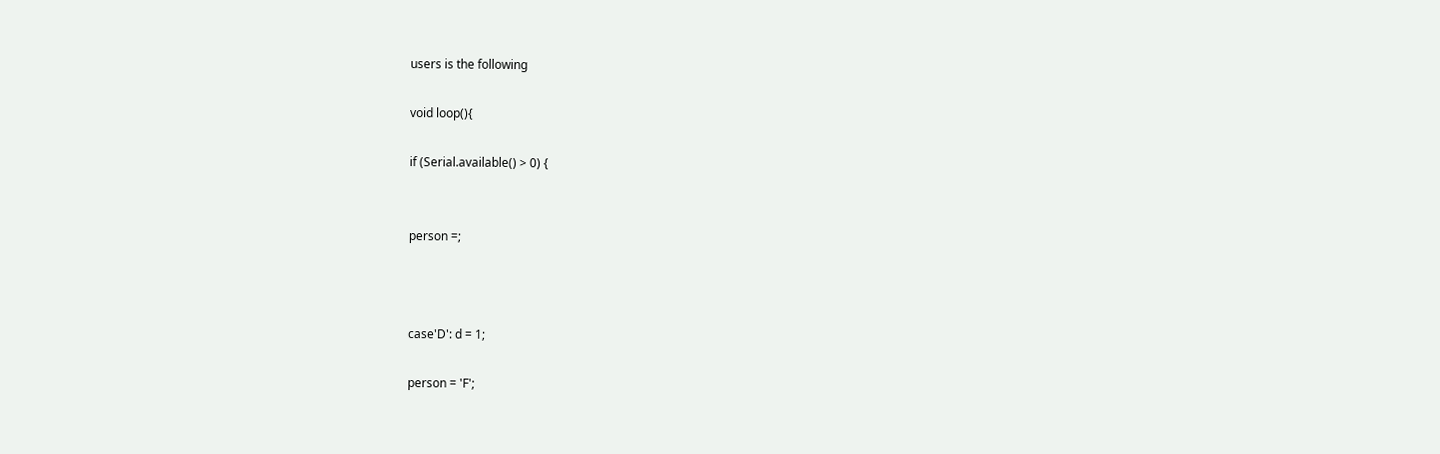users is the following

void loop(){

if (Serial.available() > 0) {


person =;



case'D': d = 1;

person = 'F';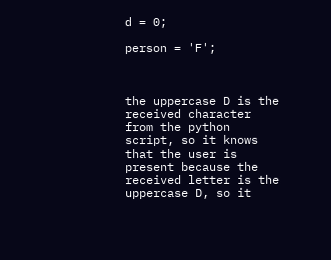d = 0;

person = 'F';



the uppercase D is the received character from the python script, so it knows that the user is present because the received letter is the uppercase D, so it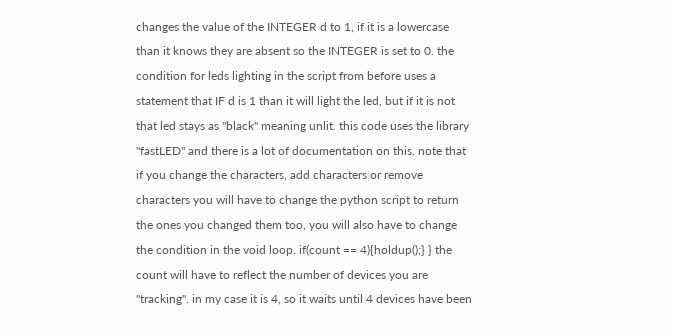changes the value of the INTEGER d to 1, if it is a lowercase than it knows they are absent so the INTEGER is set to 0. the condition for leds lighting in the script from before uses a statement that IF d is 1 than it will light the led, but if it is not that led stays as "black" meaning unlit. this code uses the library "fastLED" and there is a lot of documentation on this. note that if you change the characters, add characters or remove characters you will have to change the python script to return the ones you changed them too, you will also have to change the condition in the void loop. if(count == 4){holdup();} } the count will have to reflect the number of devices you are "tracking". in my case it is 4, so it waits until 4 devices have been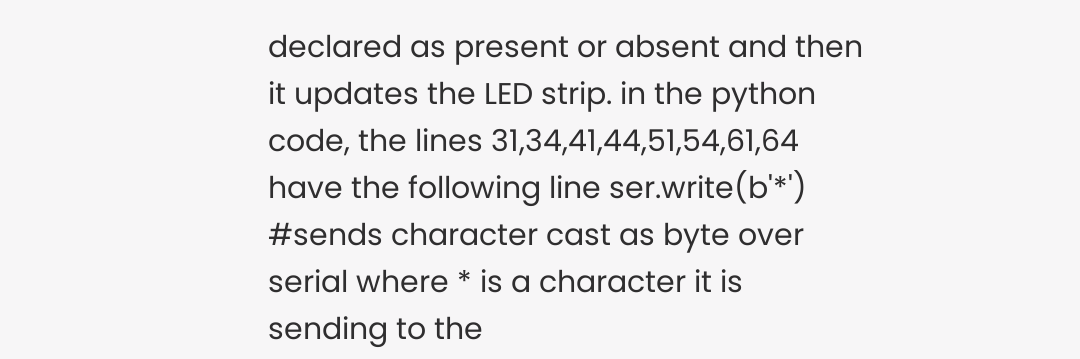declared as present or absent and then it updates the LED strip. in the python code, the lines 31,34,41,44,51,54,61,64 have the following line ser.write(b'*') #sends character cast as byte over serial where * is a character it is sending to the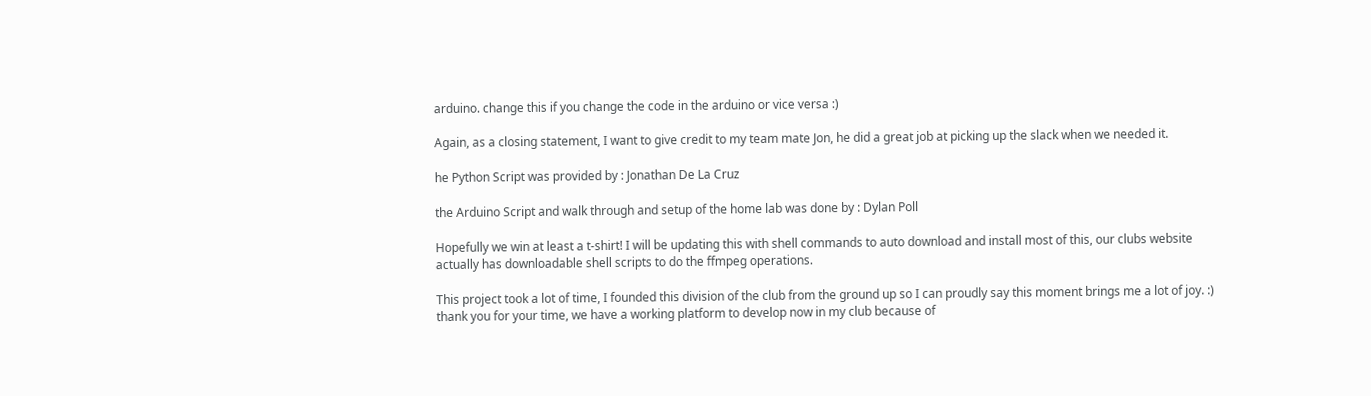arduino. change this if you change the code in the arduino or vice versa :)

Again, as a closing statement, I want to give credit to my team mate Jon, he did a great job at picking up the slack when we needed it.

he Python Script was provided by : Jonathan De La Cruz

the Arduino Script and walk through and setup of the home lab was done by : Dylan Poll

Hopefully we win at least a t-shirt! I will be updating this with shell commands to auto download and install most of this, our clubs website actually has downloadable shell scripts to do the ffmpeg operations.

This project took a lot of time, I founded this division of the club from the ground up so I can proudly say this moment brings me a lot of joy. :) thank you for your time, we have a working platform to develop now in my club because of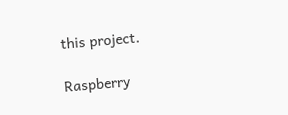this project.

Raspberry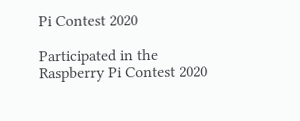Pi Contest 2020

Participated in the
Raspberry Pi Contest 2020